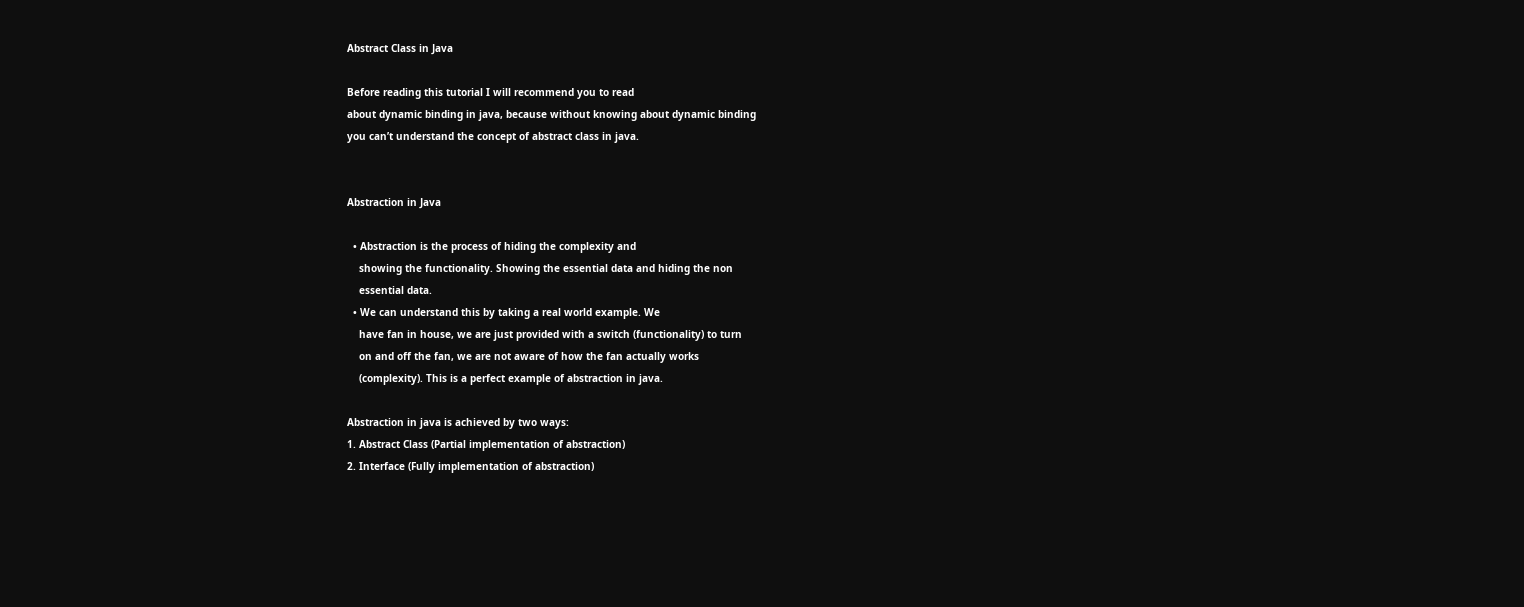Abstract Class in Java

Before reading this tutorial I will recommend you to read
about dynamic binding in java, because without knowing about dynamic binding
you can’t understand the concept of abstract class in java.


Abstraction in Java

  • Abstraction is the process of hiding the complexity and
    showing the functionality. Showing the essential data and hiding the non
    essential data.
  • We can understand this by taking a real world example. We
    have fan in house, we are just provided with a switch (functionality) to turn
    on and off the fan, we are not aware of how the fan actually works
    (complexity). This is a perfect example of abstraction in java.

Abstraction in java is achieved by two ways:
1. Abstract Class (Partial implementation of abstraction)
2. Interface (Fully implementation of abstraction)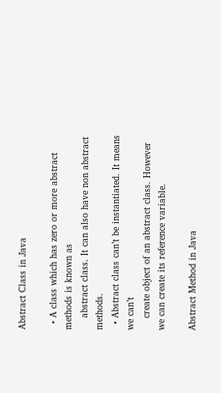Abstract Class in Java

  • A class which has zero or more abstract methods is known as
    abstract class. It can also have non abstract methods.
  • Abstract class can’t be instantiated. It means we can’t
    create object of an abstract class. However we can create its reference variable.

Abstract Method in Java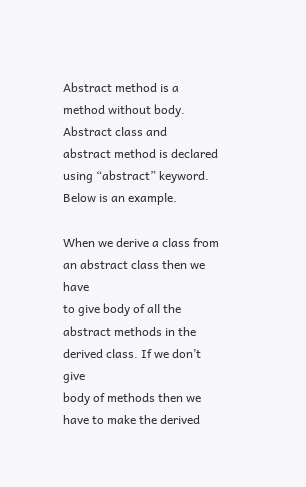Abstract method is a method without body. Abstract class and
abstract method is declared using “abstract” keyword. Below is an example.

When we derive a class from an abstract class then we have
to give body of all the abstract methods in the derived class. If we don’t give
body of methods then we have to make the derived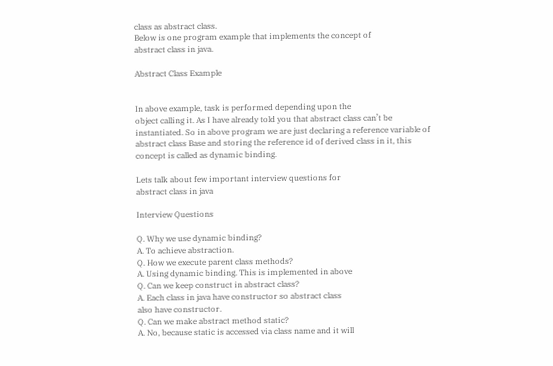class as abstract class.
Below is one program example that implements the concept of
abstract class in java.

Abstract Class Example


In above example, task is performed depending upon the
object calling it. As I have already told you that abstract class can’t be
instantiated. So in above program we are just declaring a reference variable of
abstract class Base and storing the reference id of derived class in it, this
concept is called as dynamic binding.

Lets talk about few important interview questions for
abstract class in java

Interview Questions

Q. Why we use dynamic binding?
A. To achieve abstraction.
Q. How we execute parent class methods?
A. Using dynamic binding. This is implemented in above
Q. Can we keep construct in abstract class?
A. Each class in java have constructor so abstract class
also have constructor.
Q. Can we make abstract method static?
A. No, because static is accessed via class name and it will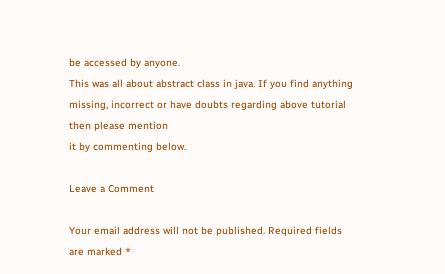be accessed by anyone.
This was all about abstract class in java. If you find anything
missing, incorrect or have doubts regarding above tutorial then please mention
it by commenting below.

Leave a Comment

Your email address will not be published. Required fields are marked *